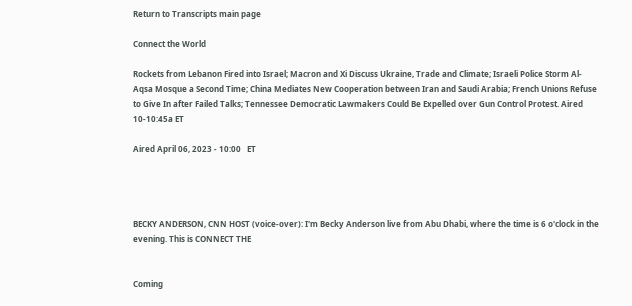Return to Transcripts main page

Connect the World

Rockets from Lebanon Fired into Israel; Macron and Xi Discuss Ukraine, Trade and Climate; Israeli Police Storm Al-Aqsa Mosque a Second Time; China Mediates New Cooperation between Iran and Saudi Arabia; French Unions Refuse to Give In after Failed Talks; Tennessee Democratic Lawmakers Could Be Expelled over Gun Control Protest. Aired 10-10:45a ET

Aired April 06, 2023 - 10:00   ET




BECKY ANDERSON, CNN HOST (voice-over): I'm Becky Anderson live from Abu Dhabi, where the time is 6 o'clock in the evening. This is CONNECT THE


Coming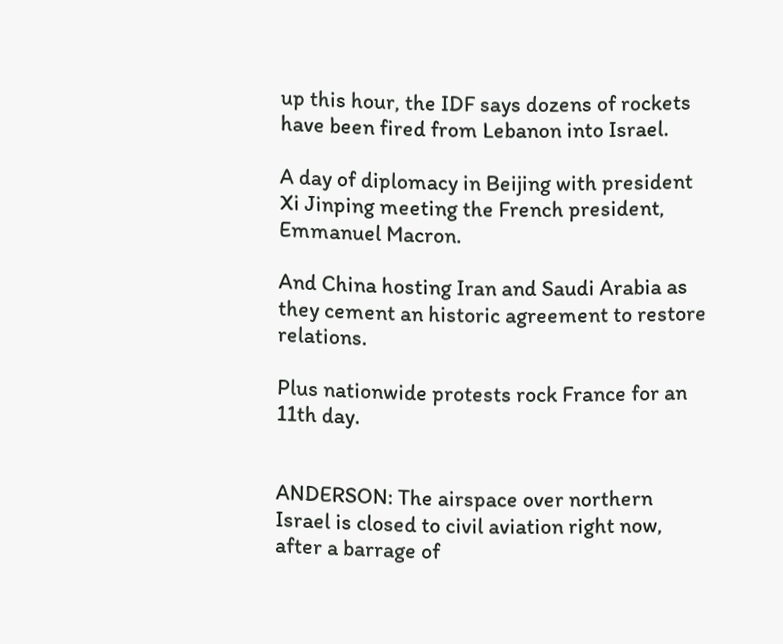up this hour, the IDF says dozens of rockets have been fired from Lebanon into Israel.

A day of diplomacy in Beijing with president Xi Jinping meeting the French president, Emmanuel Macron.

And China hosting Iran and Saudi Arabia as they cement an historic agreement to restore relations.

Plus nationwide protests rock France for an 11th day.


ANDERSON: The airspace over northern Israel is closed to civil aviation right now, after a barrage of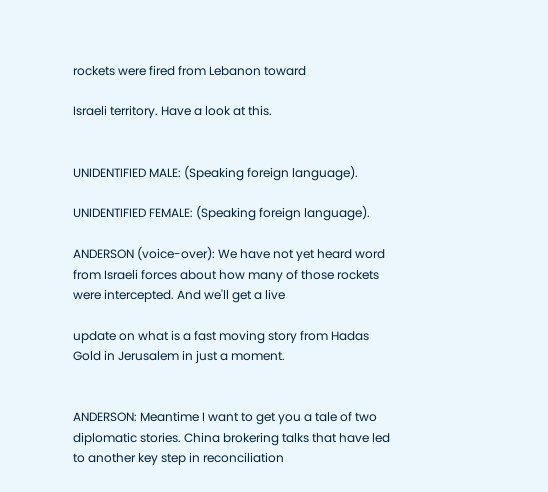rockets were fired from Lebanon toward

Israeli territory. Have a look at this.


UNIDENTIFIED MALE: (Speaking foreign language).

UNIDENTIFIED FEMALE: (Speaking foreign language).

ANDERSON (voice-over): We have not yet heard word from Israeli forces about how many of those rockets were intercepted. And we'll get a live

update on what is a fast moving story from Hadas Gold in Jerusalem in just a moment.


ANDERSON: Meantime I want to get you a tale of two diplomatic stories. China brokering talks that have led to another key step in reconciliation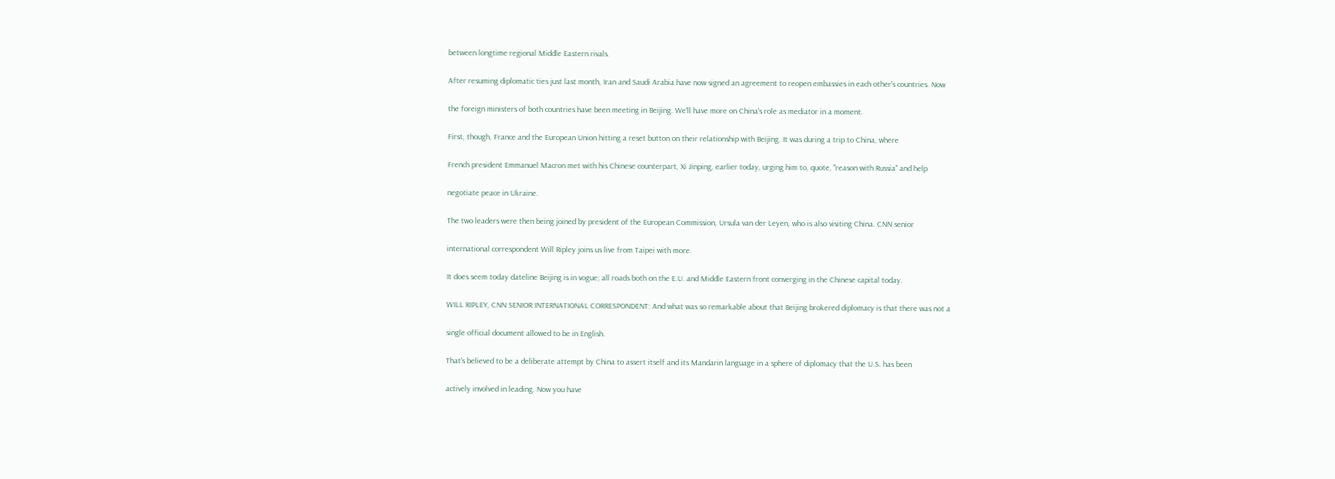between longtime regional Middle Eastern rivals.

After resuming diplomatic ties just last month, Iran and Saudi Arabia have now signed an agreement to reopen embassies in each other's countries. Now

the foreign ministers of both countries have been meeting in Beijing. We'll have more on China's role as mediator in a moment.

First, though, France and the European Union hitting a reset button on their relationship with Beijing. It was during a trip to China, where

French president Emmanuel Macron met with his Chinese counterpart, Xi Jinping, earlier today, urging him to, quote, "reason with Russia" and help

negotiate peace in Ukraine.

The two leaders were then being joined by president of the European Commission, Ursula van der Leyen, who is also visiting China. CNN senior

international correspondent Will Ripley joins us live from Taipei with more.

It does seem today dateline Beijing is in vogue; all roads both on the E.U. and Middle Eastern front converging in the Chinese capital today.

WILL RIPLEY, CNN SENIOR INTERNATIONAL CORRESPONDENT: And what was so remarkable about that Beijing brokered diplomacy is that there was not a

single official document allowed to be in English.

That's believed to be a deliberate attempt by China to assert itself and its Mandarin language in a sphere of diplomacy that the U.S. has been

actively involved in leading. Now you have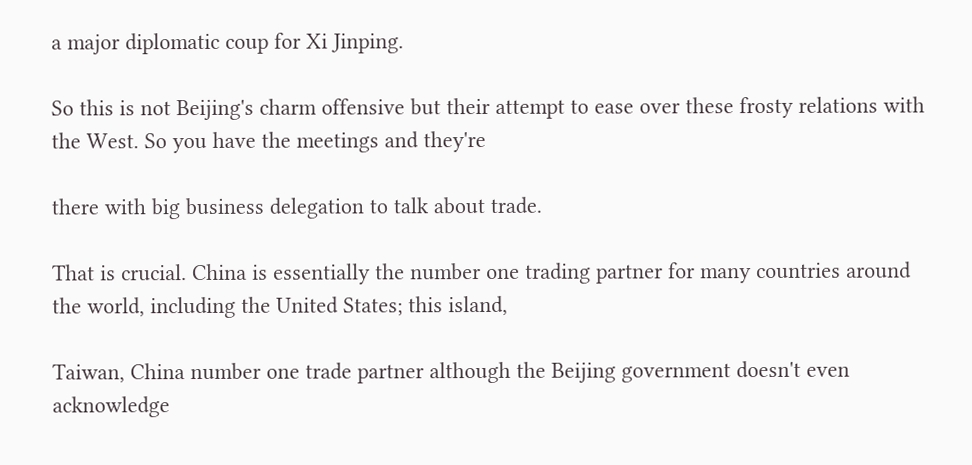a major diplomatic coup for Xi Jinping.

So this is not Beijing's charm offensive but their attempt to ease over these frosty relations with the West. So you have the meetings and they're

there with big business delegation to talk about trade.

That is crucial. China is essentially the number one trading partner for many countries around the world, including the United States; this island,

Taiwan, China number one trade partner although the Beijing government doesn't even acknowledge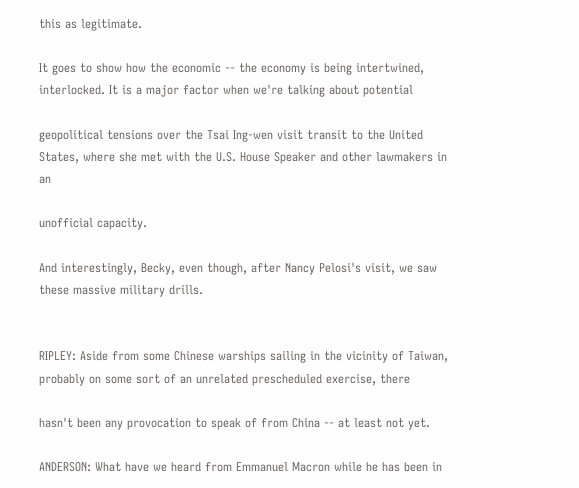this as legitimate.

It goes to show how the economic -- the economy is being intertwined, interlocked. It is a major factor when we're talking about potential

geopolitical tensions over the Tsai Ing-wen visit transit to the United States, where she met with the U.S. House Speaker and other lawmakers in an

unofficial capacity.

And interestingly, Becky, even though, after Nancy Pelosi's visit, we saw these massive military drills.


RIPLEY: Aside from some Chinese warships sailing in the vicinity of Taiwan, probably on some sort of an unrelated prescheduled exercise, there

hasn't been any provocation to speak of from China -- at least not yet.

ANDERSON: What have we heard from Emmanuel Macron while he has been in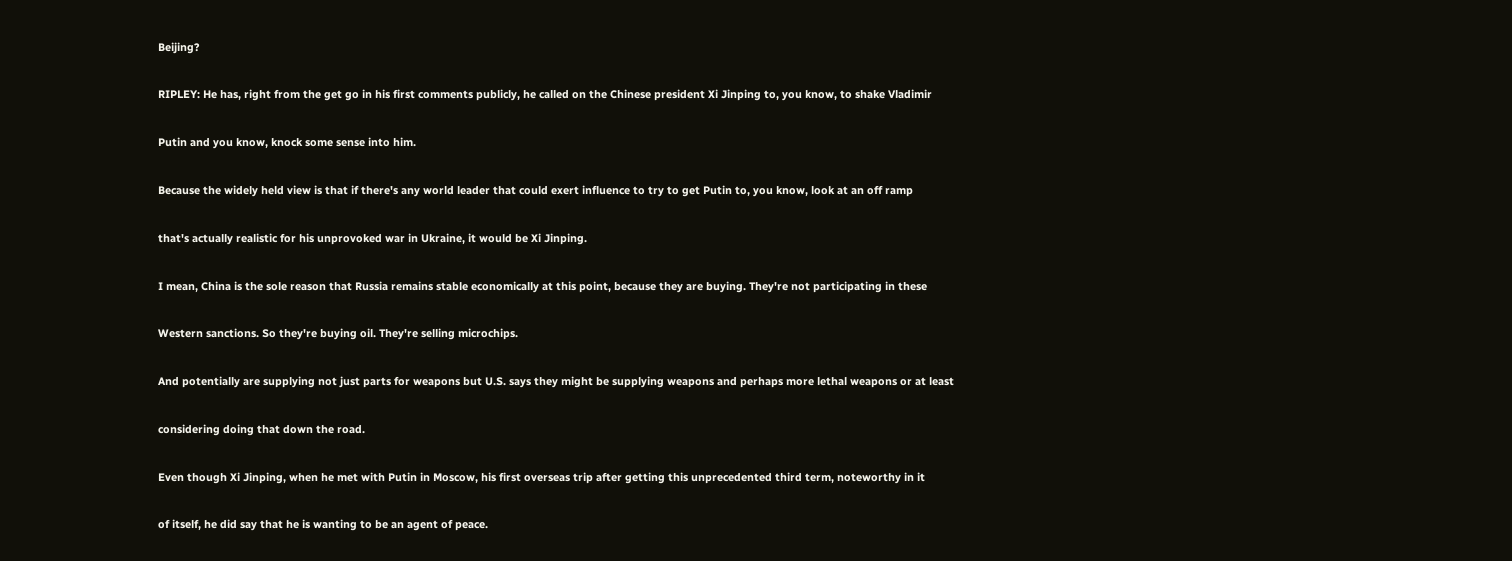Beijing?

RIPLEY: He has, right from the get go in his first comments publicly, he called on the Chinese president Xi Jinping to, you know, to shake Vladimir

Putin and you know, knock some sense into him.

Because the widely held view is that if there's any world leader that could exert influence to try to get Putin to, you know, look at an off ramp

that's actually realistic for his unprovoked war in Ukraine, it would be Xi Jinping.

I mean, China is the sole reason that Russia remains stable economically at this point, because they are buying. They're not participating in these

Western sanctions. So they're buying oil. They're selling microchips.

And potentially are supplying not just parts for weapons but U.S. says they might be supplying weapons and perhaps more lethal weapons or at least

considering doing that down the road.

Even though Xi Jinping, when he met with Putin in Moscow, his first overseas trip after getting this unprecedented third term, noteworthy in it

of itself, he did say that he is wanting to be an agent of peace.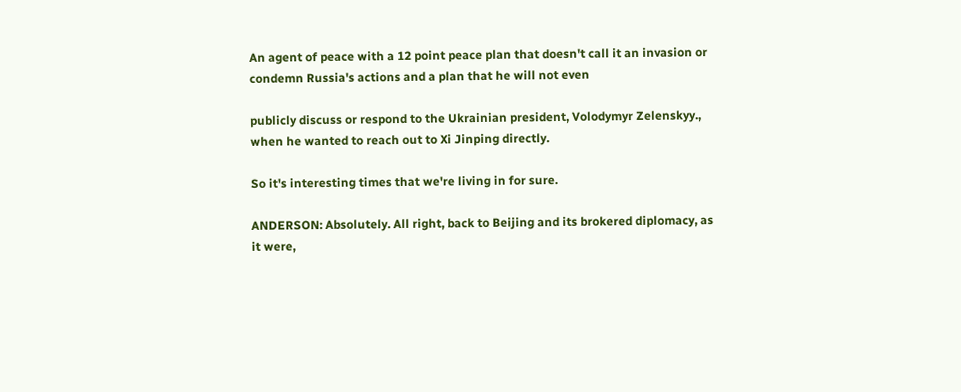An agent of peace with a 12 point peace plan that doesn't call it an invasion or condemn Russia's actions and a plan that he will not even

publicly discuss or respond to the Ukrainian president, Volodymyr Zelenskyy., when he wanted to reach out to Xi Jinping directly.

So it's interesting times that we're living in for sure.

ANDERSON: Absolutely. All right, back to Beijing and its brokered diplomacy, as it were,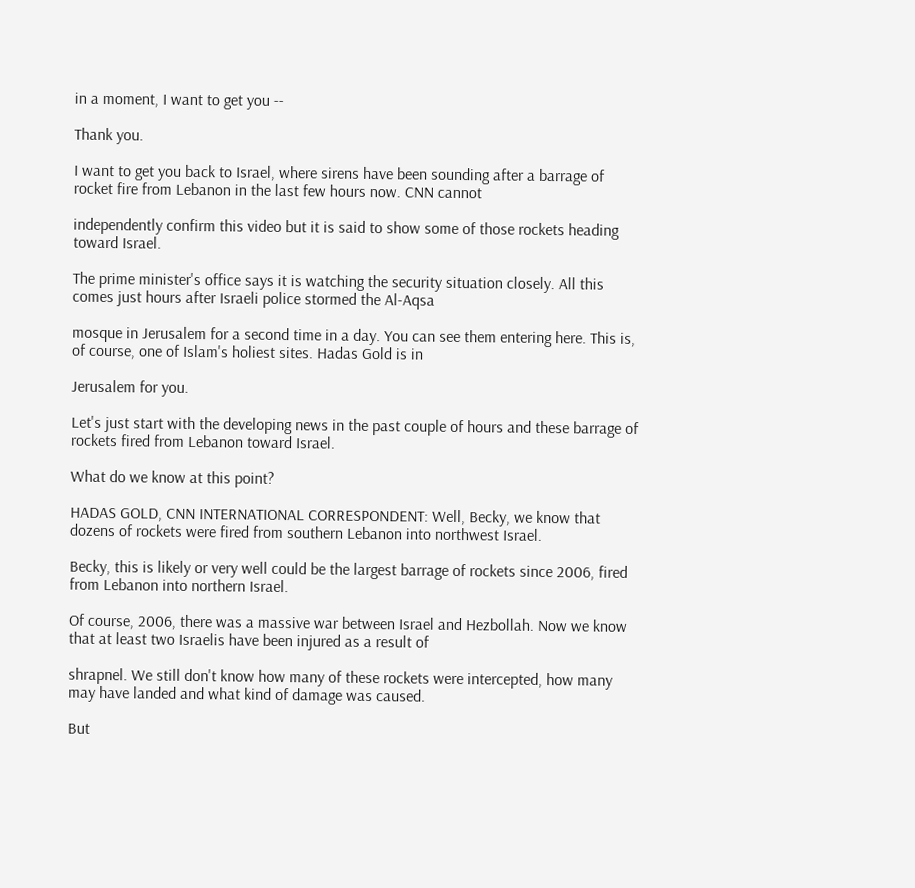in a moment, I want to get you --

Thank you.

I want to get you back to Israel, where sirens have been sounding after a barrage of rocket fire from Lebanon in the last few hours now. CNN cannot

independently confirm this video but it is said to show some of those rockets heading toward Israel.

The prime minister's office says it is watching the security situation closely. All this comes just hours after Israeli police stormed the Al-Aqsa

mosque in Jerusalem for a second time in a day. You can see them entering here. This is, of course, one of Islam's holiest sites. Hadas Gold is in

Jerusalem for you.

Let's just start with the developing news in the past couple of hours and these barrage of rockets fired from Lebanon toward Israel.

What do we know at this point?

HADAS GOLD, CNN INTERNATIONAL CORRESPONDENT: Well, Becky, we know that dozens of rockets were fired from southern Lebanon into northwest Israel.

Becky, this is likely or very well could be the largest barrage of rockets since 2006, fired from Lebanon into northern Israel.

Of course, 2006, there was a massive war between Israel and Hezbollah. Now we know that at least two Israelis have been injured as a result of

shrapnel. We still don't know how many of these rockets were intercepted, how many may have landed and what kind of damage was caused.

But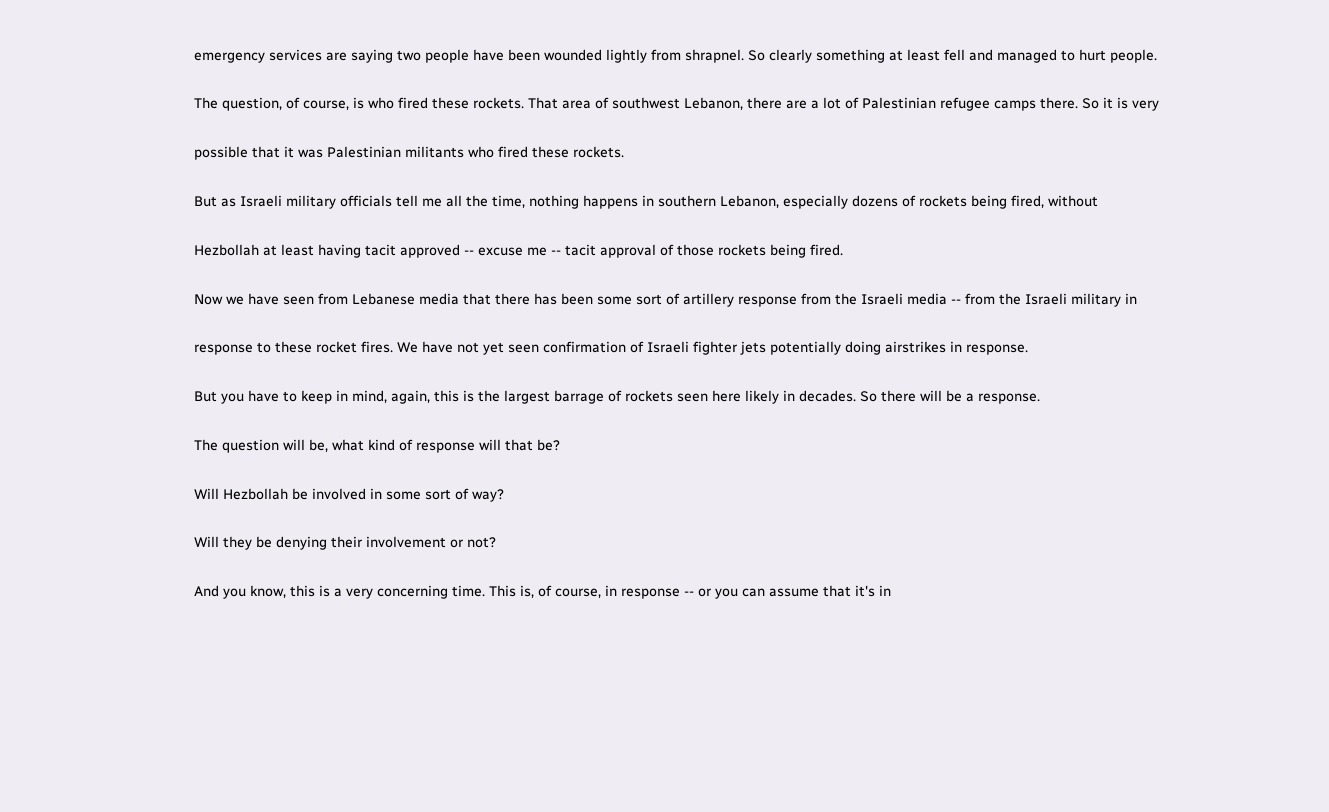emergency services are saying two people have been wounded lightly from shrapnel. So clearly something at least fell and managed to hurt people.

The question, of course, is who fired these rockets. That area of southwest Lebanon, there are a lot of Palestinian refugee camps there. So it is very

possible that it was Palestinian militants who fired these rockets.

But as Israeli military officials tell me all the time, nothing happens in southern Lebanon, especially dozens of rockets being fired, without

Hezbollah at least having tacit approved -- excuse me -- tacit approval of those rockets being fired.

Now we have seen from Lebanese media that there has been some sort of artillery response from the Israeli media -- from the Israeli military in

response to these rocket fires. We have not yet seen confirmation of Israeli fighter jets potentially doing airstrikes in response.

But you have to keep in mind, again, this is the largest barrage of rockets seen here likely in decades. So there will be a response.

The question will be, what kind of response will that be?

Will Hezbollah be involved in some sort of way?

Will they be denying their involvement or not?

And you know, this is a very concerning time. This is, of course, in response -- or you can assume that it's in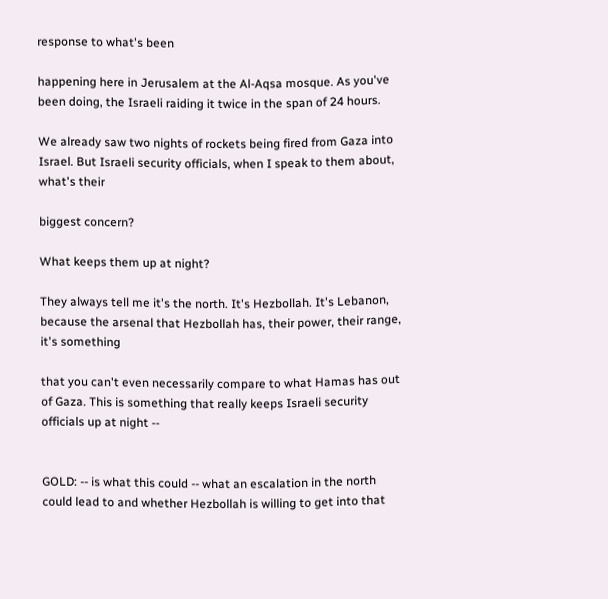response to what's been

happening here in Jerusalem at the Al-Aqsa mosque. As you've been doing, the Israeli raiding it twice in the span of 24 hours.

We already saw two nights of rockets being fired from Gaza into Israel. But Israeli security officials, when I speak to them about, what's their

biggest concern?

What keeps them up at night?

They always tell me it's the north. It's Hezbollah. It's Lebanon, because the arsenal that Hezbollah has, their power, their range, it's something

that you can't even necessarily compare to what Hamas has out of Gaza. This is something that really keeps Israeli security officials up at night --


GOLD: -- is what this could -- what an escalation in the north could lead to and whether Hezbollah is willing to get into that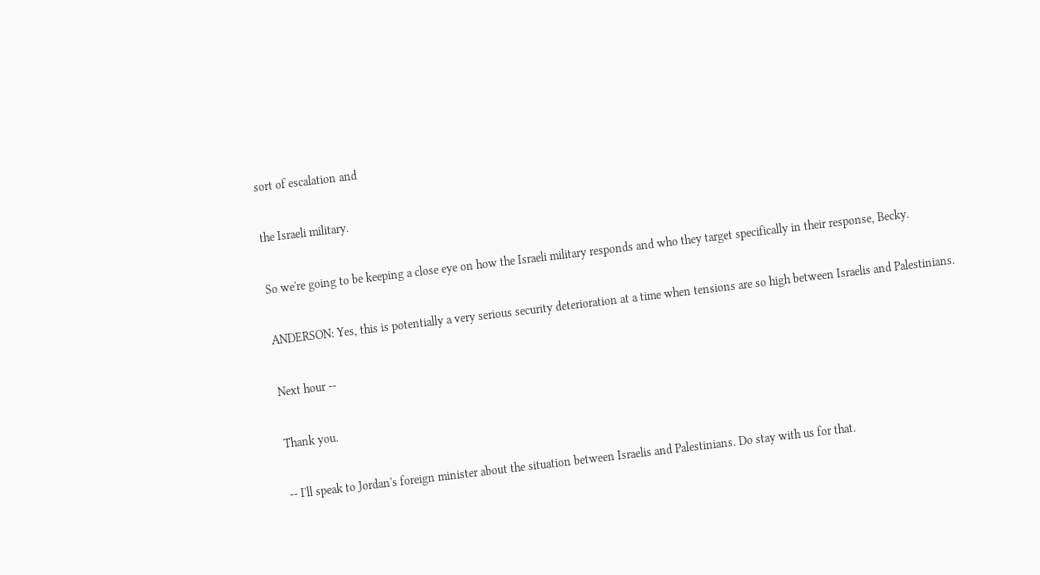sort of escalation and

the Israeli military.

So we're going to be keeping a close eye on how the Israeli military responds and who they target specifically in their response, Becky.

ANDERSON: Yes, this is potentially a very serious security deterioration at a time when tensions are so high between Israelis and Palestinians.

Next hour --

Thank you.

-- I'll speak to Jordan's foreign minister about the situation between Israelis and Palestinians. Do stay with us for that.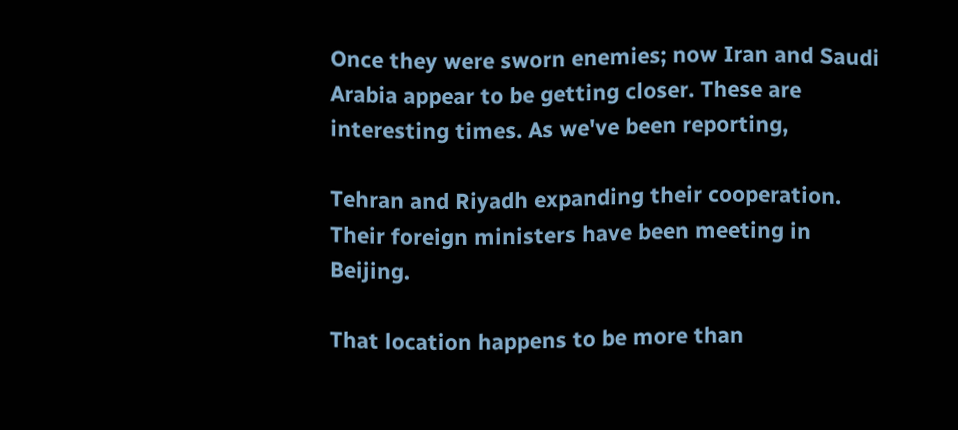Once they were sworn enemies; now Iran and Saudi Arabia appear to be getting closer. These are interesting times. As we've been reporting,

Tehran and Riyadh expanding their cooperation. Their foreign ministers have been meeting in Beijing.

That location happens to be more than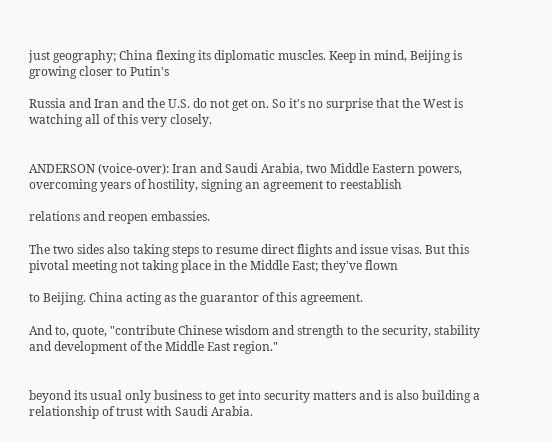just geography; China flexing its diplomatic muscles. Keep in mind, Beijing is growing closer to Putin's

Russia and Iran and the U.S. do not get on. So it's no surprise that the West is watching all of this very closely.


ANDERSON (voice-over): Iran and Saudi Arabia, two Middle Eastern powers, overcoming years of hostility, signing an agreement to reestablish

relations and reopen embassies.

The two sides also taking steps to resume direct flights and issue visas. But this pivotal meeting not taking place in the Middle East; they've flown

to Beijing. China acting as the guarantor of this agreement.

And to, quote, "contribute Chinese wisdom and strength to the security, stability and development of the Middle East region."


beyond its usual only business to get into security matters and is also building a relationship of trust with Saudi Arabia.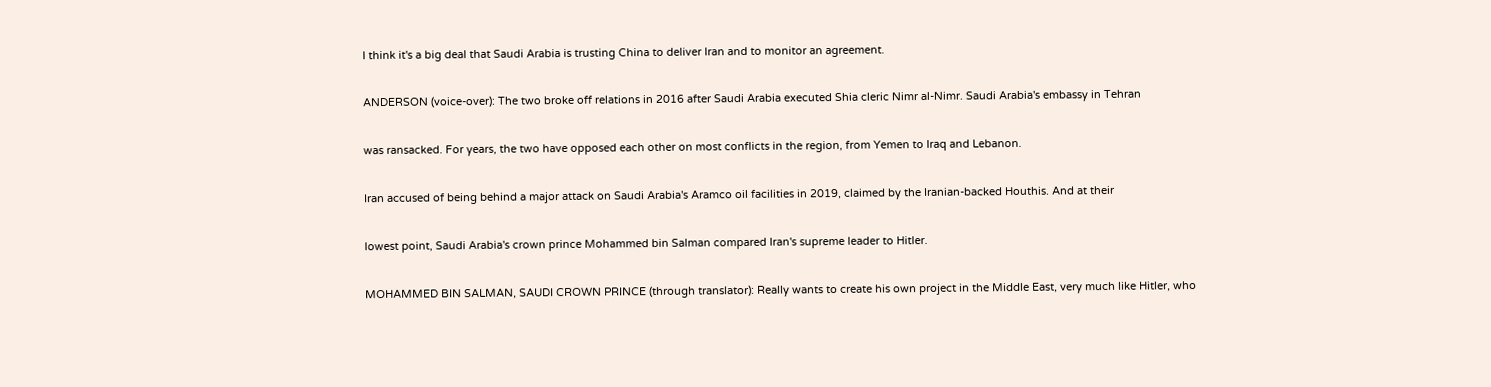I think it's a big deal that Saudi Arabia is trusting China to deliver Iran and to monitor an agreement.

ANDERSON (voice-over): The two broke off relations in 2016 after Saudi Arabia executed Shia cleric Nimr al-Nimr. Saudi Arabia's embassy in Tehran

was ransacked. For years, the two have opposed each other on most conflicts in the region, from Yemen to Iraq and Lebanon.

Iran accused of being behind a major attack on Saudi Arabia's Aramco oil facilities in 2019, claimed by the Iranian-backed Houthis. And at their

lowest point, Saudi Arabia's crown prince Mohammed bin Salman compared Iran's supreme leader to Hitler.

MOHAMMED BIN SALMAN, SAUDI CROWN PRINCE (through translator): Really wants to create his own project in the Middle East, very much like Hitler, who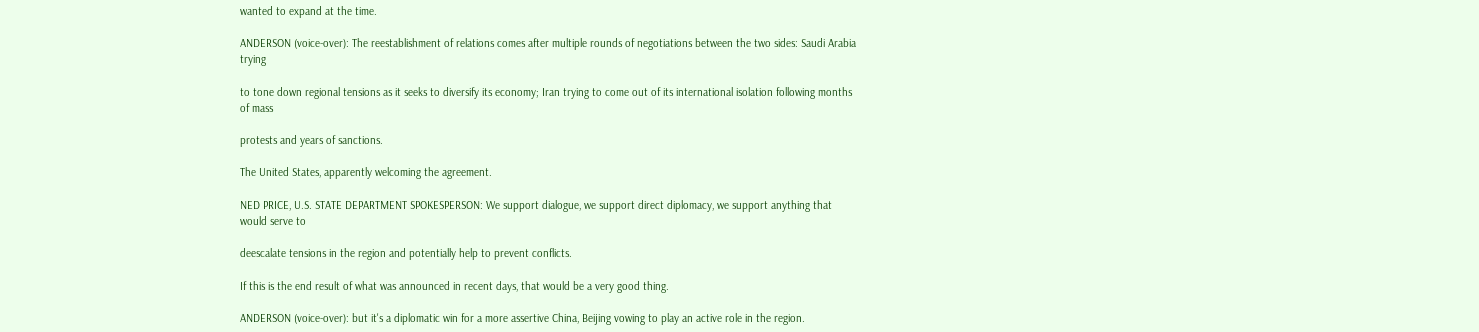wanted to expand at the time.

ANDERSON (voice-over): The reestablishment of relations comes after multiple rounds of negotiations between the two sides: Saudi Arabia trying

to tone down regional tensions as it seeks to diversify its economy; Iran trying to come out of its international isolation following months of mass

protests and years of sanctions.

The United States, apparently welcoming the agreement.

NED PRICE, U.S. STATE DEPARTMENT SPOKESPERSON: We support dialogue, we support direct diplomacy, we support anything that would serve to

deescalate tensions in the region and potentially help to prevent conflicts.

If this is the end result of what was announced in recent days, that would be a very good thing.

ANDERSON (voice-over): but it's a diplomatic win for a more assertive China, Beijing vowing to play an active role in the region.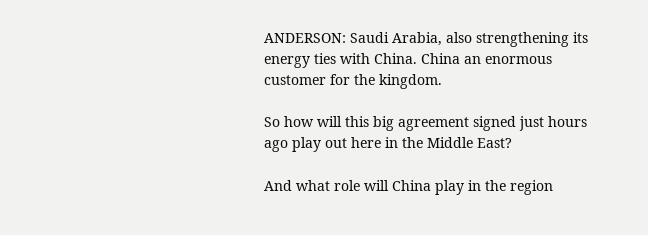ANDERSON: Saudi Arabia, also strengthening its energy ties with China. China an enormous customer for the kingdom.

So how will this big agreement signed just hours ago play out here in the Middle East?

And what role will China play in the region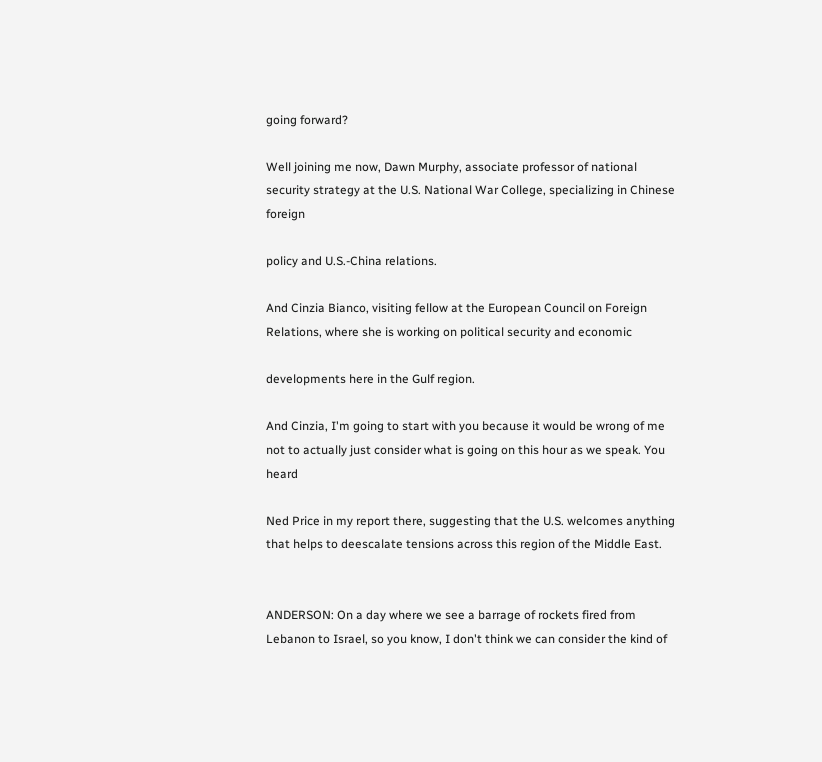going forward?

Well joining me now, Dawn Murphy, associate professor of national security strategy at the U.S. National War College, specializing in Chinese foreign

policy and U.S.-China relations.

And Cinzia Bianco, visiting fellow at the European Council on Foreign Relations, where she is working on political security and economic

developments here in the Gulf region.

And Cinzia, I'm going to start with you because it would be wrong of me not to actually just consider what is going on this hour as we speak. You heard

Ned Price in my report there, suggesting that the U.S. welcomes anything that helps to deescalate tensions across this region of the Middle East.


ANDERSON: On a day where we see a barrage of rockets fired from Lebanon to Israel, so you know, I don't think we can consider the kind of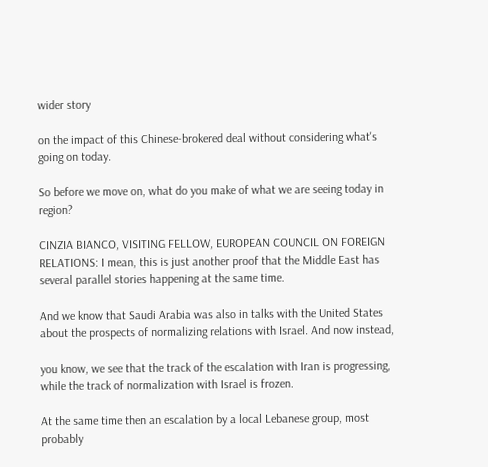wider story

on the impact of this Chinese-brokered deal without considering what's going on today.

So before we move on, what do you make of what we are seeing today in region?

CINZIA BIANCO, VISITING FELLOW, EUROPEAN COUNCIL ON FOREIGN RELATIONS: I mean, this is just another proof that the Middle East has several parallel stories happening at the same time.

And we know that Saudi Arabia was also in talks with the United States about the prospects of normalizing relations with Israel. And now instead,

you know, we see that the track of the escalation with Iran is progressing, while the track of normalization with Israel is frozen.

At the same time then an escalation by a local Lebanese group, most probably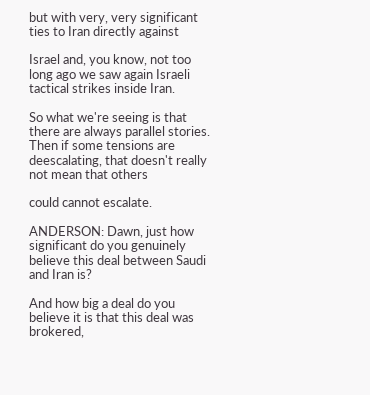but with very, very significant ties to Iran directly against

Israel and, you know, not too long ago we saw again Israeli tactical strikes inside Iran.

So what we're seeing is that there are always parallel stories. Then if some tensions are deescalating, that doesn't really not mean that others

could cannot escalate.

ANDERSON: Dawn, just how significant do you genuinely believe this deal between Saudi and Iran is?

And how big a deal do you believe it is that this deal was brokered,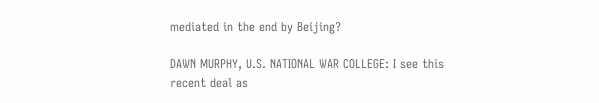mediated in the end by Beijing?

DAWN MURPHY, U.S. NATIONAL WAR COLLEGE: I see this recent deal as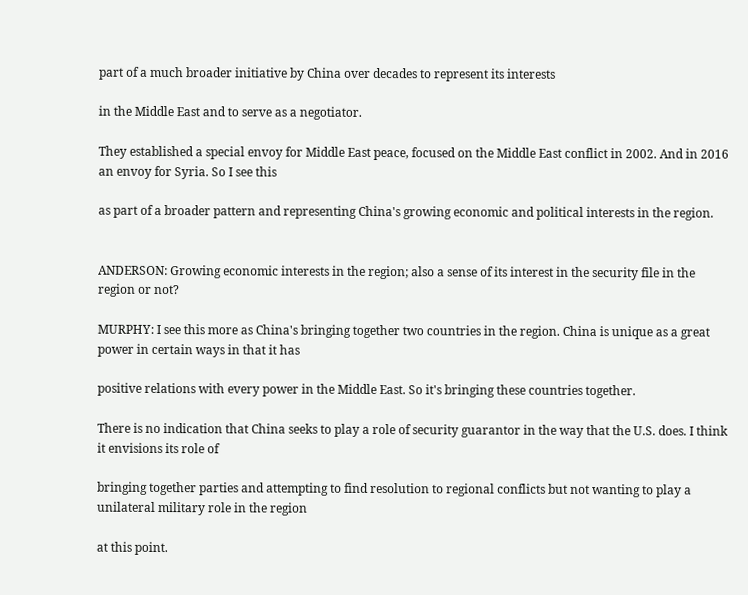part of a much broader initiative by China over decades to represent its interests

in the Middle East and to serve as a negotiator.

They established a special envoy for Middle East peace, focused on the Middle East conflict in 2002. And in 2016 an envoy for Syria. So I see this

as part of a broader pattern and representing China's growing economic and political interests in the region.


ANDERSON: Growing economic interests in the region; also a sense of its interest in the security file in the region or not?

MURPHY: I see this more as China's bringing together two countries in the region. China is unique as a great power in certain ways in that it has

positive relations with every power in the Middle East. So it's bringing these countries together.

There is no indication that China seeks to play a role of security guarantor in the way that the U.S. does. I think it envisions its role of

bringing together parties and attempting to find resolution to regional conflicts but not wanting to play a unilateral military role in the region

at this point.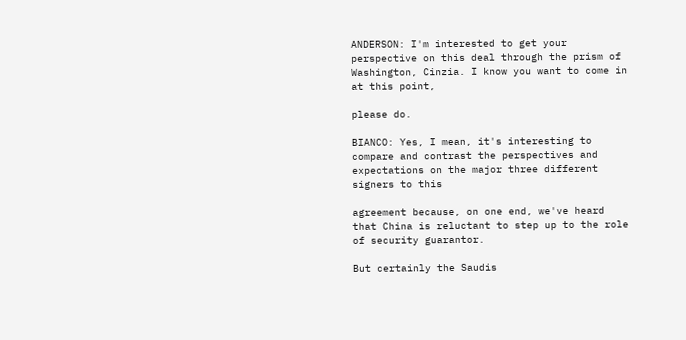ANDERSON: I'm interested to get your perspective on this deal through the prism of Washington, Cinzia. I know you want to come in at this point,

please do.

BIANCO: Yes, I mean, it's interesting to compare and contrast the perspectives and expectations on the major three different signers to this

agreement because, on one end, we've heard that China is reluctant to step up to the role of security guarantor.

But certainly the Saudis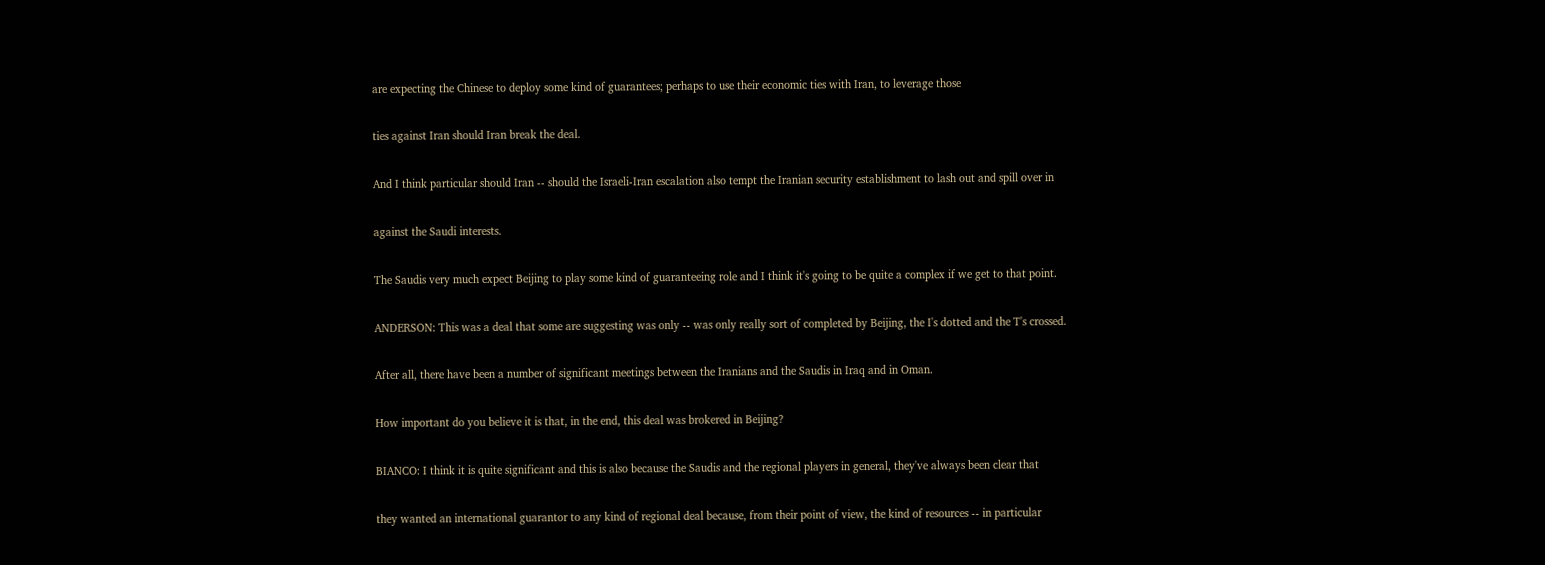are expecting the Chinese to deploy some kind of guarantees; perhaps to use their economic ties with Iran, to leverage those

ties against Iran should Iran break the deal.

And I think particular should Iran -- should the Israeli-Iran escalation also tempt the Iranian security establishment to lash out and spill over in

against the Saudi interests.

The Saudis very much expect Beijing to play some kind of guaranteeing role and I think it's going to be quite a complex if we get to that point.

ANDERSON: This was a deal that some are suggesting was only -- was only really sort of completed by Beijing, the I's dotted and the T's crossed.

After all, there have been a number of significant meetings between the Iranians and the Saudis in Iraq and in Oman.

How important do you believe it is that, in the end, this deal was brokered in Beijing?

BIANCO: I think it is quite significant and this is also because the Saudis and the regional players in general, they've always been clear that

they wanted an international guarantor to any kind of regional deal because, from their point of view, the kind of resources -- in particular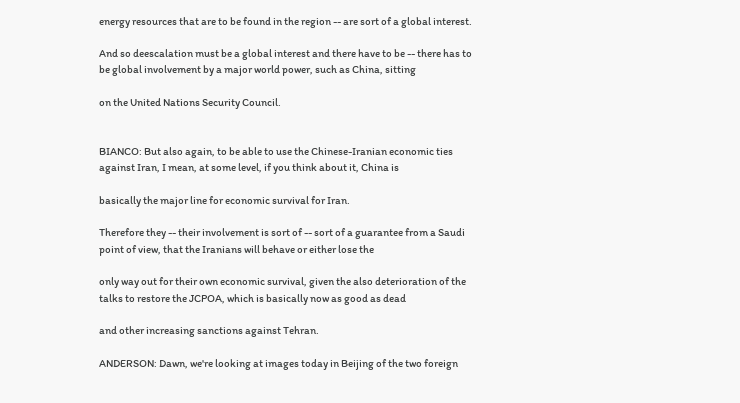energy resources that are to be found in the region -- are sort of a global interest.

And so deescalation must be a global interest and there have to be -- there has to be global involvement by a major world power, such as China, sitting

on the United Nations Security Council.


BIANCO: But also again, to be able to use the Chinese-Iranian economic ties against Iran, I mean, at some level, if you think about it, China is

basically the major line for economic survival for Iran.

Therefore they -- their involvement is sort of -- sort of a guarantee from a Saudi point of view, that the Iranians will behave or either lose the

only way out for their own economic survival, given the also deterioration of the talks to restore the JCPOA, which is basically now as good as dead

and other increasing sanctions against Tehran.

ANDERSON: Dawn, we're looking at images today in Beijing of the two foreign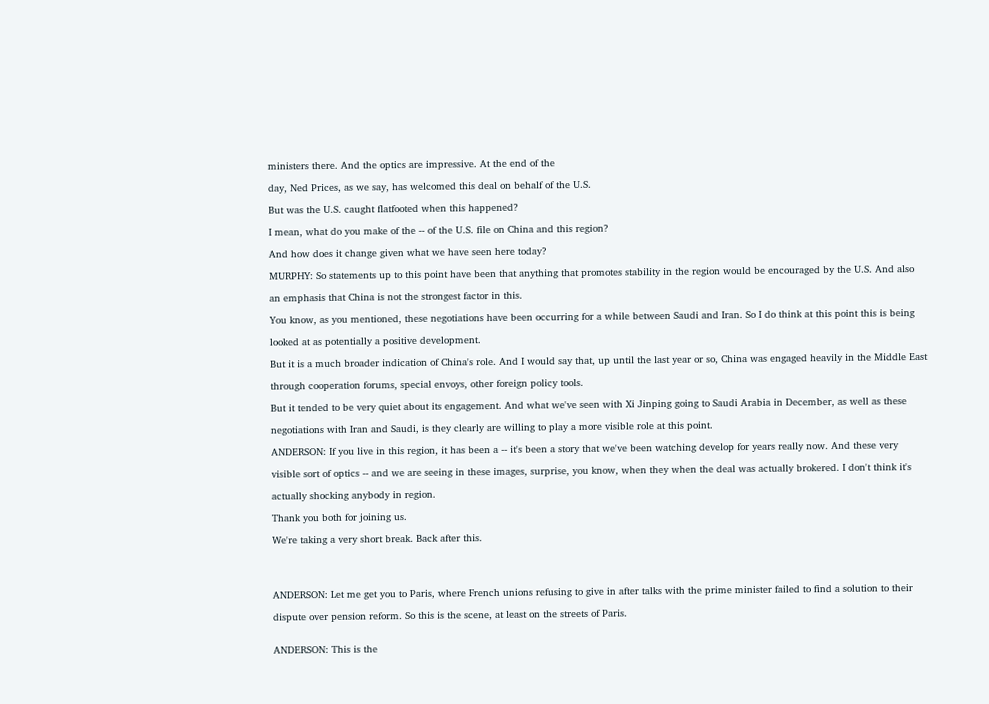ministers there. And the optics are impressive. At the end of the

day, Ned Prices, as we say, has welcomed this deal on behalf of the U.S.

But was the U.S. caught flatfooted when this happened?

I mean, what do you make of the -- of the U.S. file on China and this region?

And how does it change given what we have seen here today?

MURPHY: So statements up to this point have been that anything that promotes stability in the region would be encouraged by the U.S. And also

an emphasis that China is not the strongest factor in this.

You know, as you mentioned, these negotiations have been occurring for a while between Saudi and Iran. So I do think at this point this is being

looked at as potentially a positive development.

But it is a much broader indication of China's role. And I would say that, up until the last year or so, China was engaged heavily in the Middle East

through cooperation forums, special envoys, other foreign policy tools.

But it tended to be very quiet about its engagement. And what we've seen with Xi Jinping going to Saudi Arabia in December, as well as these

negotiations with Iran and Saudi, is they clearly are willing to play a more visible role at this point.

ANDERSON: If you live in this region, it has been a -- it's been a story that we've been watching develop for years really now. And these very

visible sort of optics -- and we are seeing in these images, surprise, you know, when they when the deal was actually brokered. I don't think it's

actually shocking anybody in region.

Thank you both for joining us.

We're taking a very short break. Back after this.




ANDERSON: Let me get you to Paris, where French unions refusing to give in after talks with the prime minister failed to find a solution to their

dispute over pension reform. So this is the scene, at least on the streets of Paris.


ANDERSON: This is the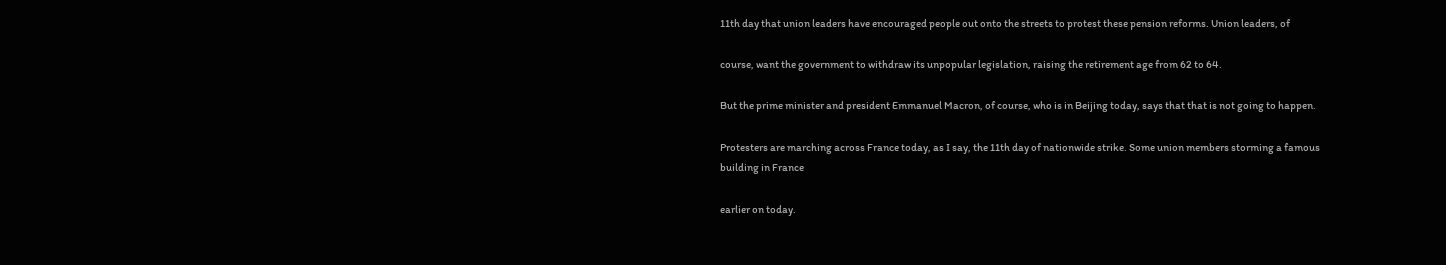11th day that union leaders have encouraged people out onto the streets to protest these pension reforms. Union leaders, of

course, want the government to withdraw its unpopular legislation, raising the retirement age from 62 to 64.

But the prime minister and president Emmanuel Macron, of course, who is in Beijing today, says that that is not going to happen.

Protesters are marching across France today, as I say, the 11th day of nationwide strike. Some union members storming a famous building in France

earlier on today.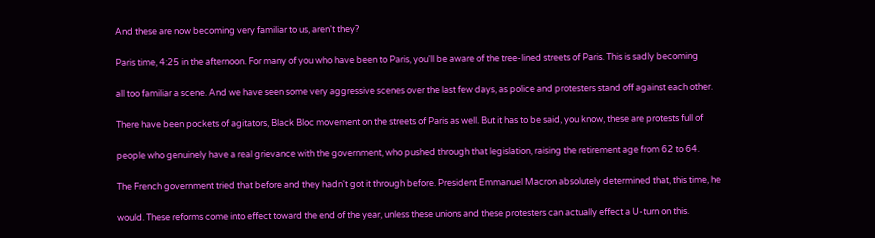And these are now becoming very familiar to us, aren't they?

Paris time, 4:25 in the afternoon. For many of you who have been to Paris, you'll be aware of the tree-lined streets of Paris. This is sadly becoming

all too familiar a scene. And we have seen some very aggressive scenes over the last few days, as police and protesters stand off against each other.

There have been pockets of agitators, Black Bloc movement on the streets of Paris as well. But it has to be said, you know, these are protests full of

people who genuinely have a real grievance with the government, who pushed through that legislation, raising the retirement age from 62 to 64.

The French government tried that before and they hadn't got it through before. President Emmanuel Macron absolutely determined that, this time, he

would. These reforms come into effect toward the end of the year, unless these unions and these protesters can actually effect a U-turn on this.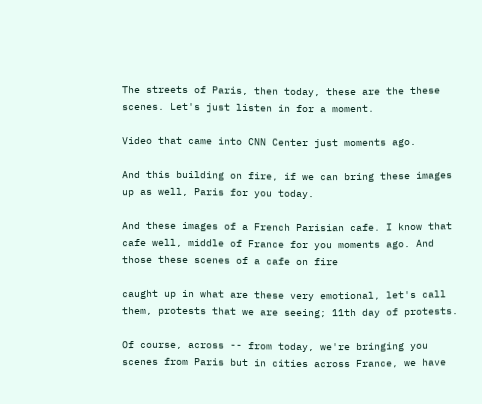The streets of Paris, then today, these are the these scenes. Let's just listen in for a moment.

Video that came into CNN Center just moments ago.

And this building on fire, if we can bring these images up as well, Paris for you today.

And these images of a French Parisian cafe. I know that cafe well, middle of France for you moments ago. And those these scenes of a cafe on fire

caught up in what are these very emotional, let's call them, protests that we are seeing; 11th day of protests.

Of course, across -- from today, we're bringing you scenes from Paris but in cities across France, we have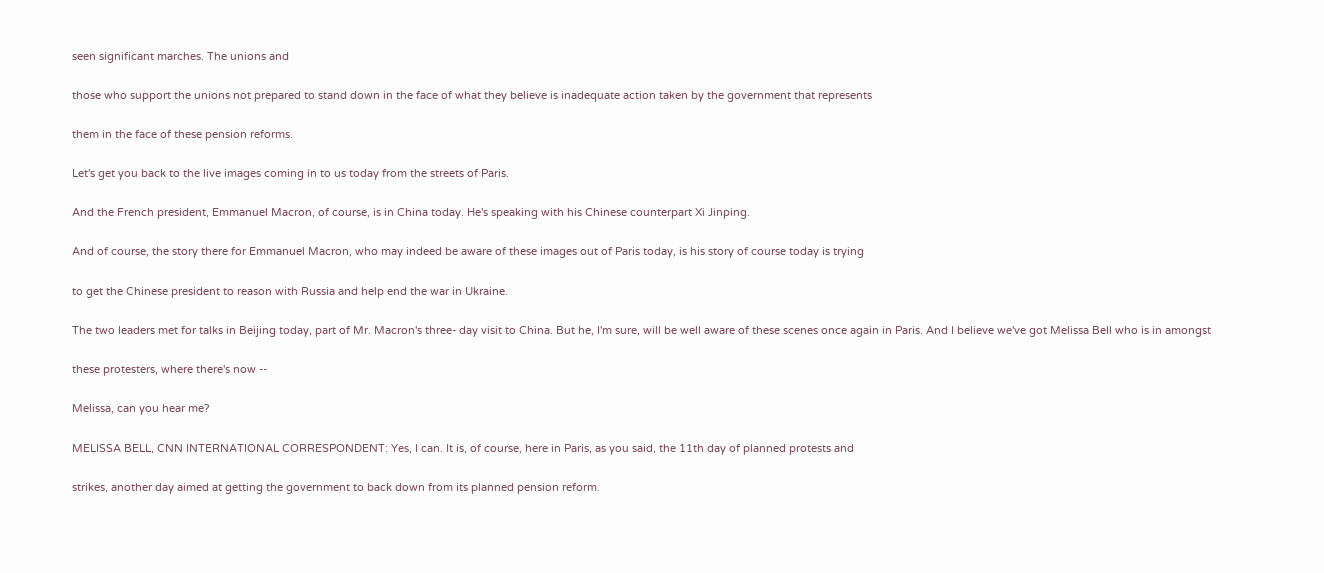seen significant marches. The unions and

those who support the unions not prepared to stand down in the face of what they believe is inadequate action taken by the government that represents

them in the face of these pension reforms.

Let's get you back to the live images coming in to us today from the streets of Paris.

And the French president, Emmanuel Macron, of course, is in China today. He's speaking with his Chinese counterpart Xi Jinping.

And of course, the story there for Emmanuel Macron, who may indeed be aware of these images out of Paris today, is his story of course today is trying

to get the Chinese president to reason with Russia and help end the war in Ukraine.

The two leaders met for talks in Beijing today, part of Mr. Macron's three- day visit to China. But he, I'm sure, will be well aware of these scenes once again in Paris. And I believe we've got Melissa Bell who is in amongst

these protesters, where there's now --

Melissa, can you hear me?

MELISSA BELL, CNN INTERNATIONAL CORRESPONDENT: Yes, I can. It is, of course, here in Paris, as you said, the 11th day of planned protests and

strikes, another day aimed at getting the government to back down from its planned pension reform.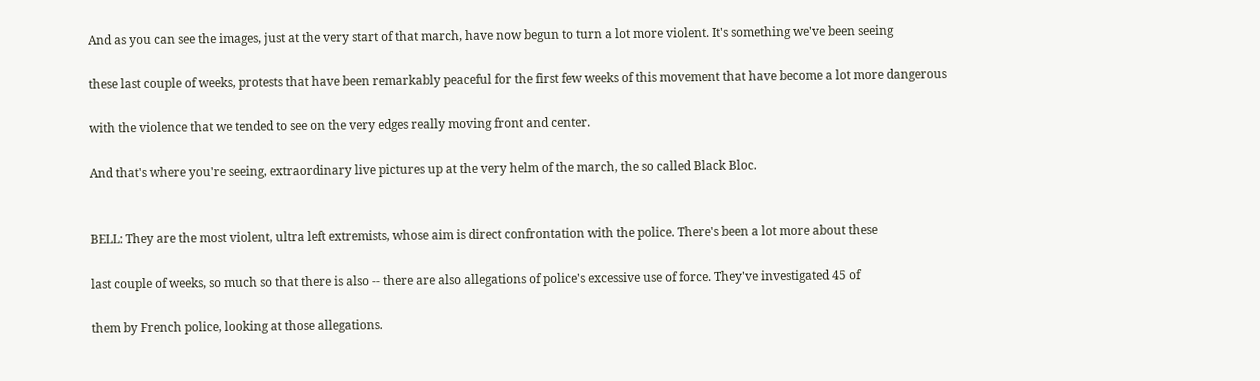And as you can see the images, just at the very start of that march, have now begun to turn a lot more violent. It's something we've been seeing

these last couple of weeks, protests that have been remarkably peaceful for the first few weeks of this movement that have become a lot more dangerous

with the violence that we tended to see on the very edges really moving front and center.

And that's where you're seeing, extraordinary live pictures up at the very helm of the march, the so called Black Bloc.


BELL: They are the most violent, ultra left extremists, whose aim is direct confrontation with the police. There's been a lot more about these

last couple of weeks, so much so that there is also -- there are also allegations of police's excessive use of force. They've investigated 45 of

them by French police, looking at those allegations.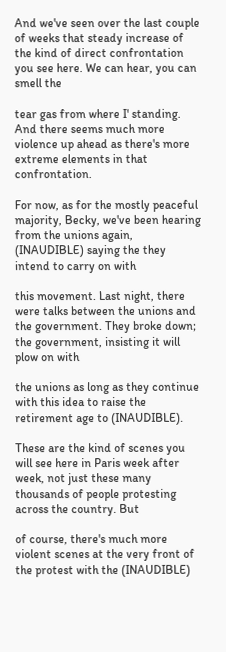And we've seen over the last couple of weeks that steady increase of the kind of direct confrontation you see here. We can hear, you can smell the

tear gas from where I' standing. And there seems much more violence up ahead as there's more extreme elements in that confrontation.

For now, as for the mostly peaceful majority, Becky, we've been hearing from the unions again, (INAUDIBLE) saying the they intend to carry on with

this movement. Last night, there were talks between the unions and the government. They broke down; the government, insisting it will plow on with

the unions as long as they continue with this idea to raise the retirement age to (INAUDIBLE).

These are the kind of scenes you will see here in Paris week after week, not just these many thousands of people protesting across the country. But

of course, there's much more violent scenes at the very front of the protest with the (INAUDIBLE)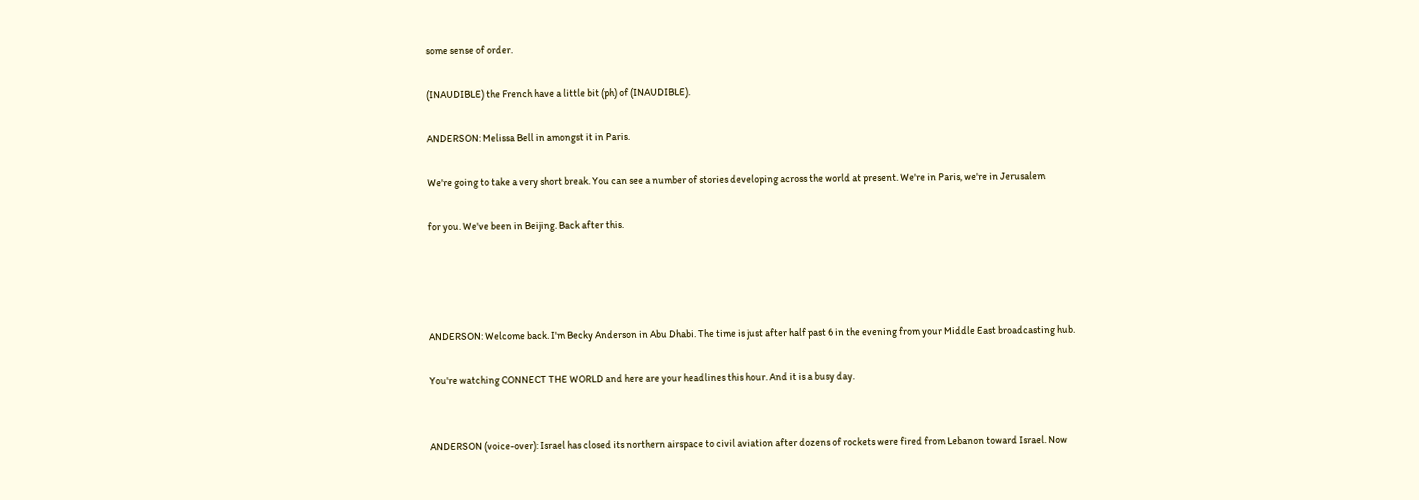some sense of order.

(INAUDIBLE) the French have a little bit (ph) of (INAUDIBLE).

ANDERSON: Melissa Bell in amongst it in Paris.

We're going to take a very short break. You can see a number of stories developing across the world at present. We're in Paris, we're in Jerusalem

for you. We've been in Beijing. Back after this.




ANDERSON: Welcome back. I'm Becky Anderson in Abu Dhabi. The time is just after half past 6 in the evening from your Middle East broadcasting hub.

You're watching CONNECT THE WORLD and here are your headlines this hour. And it is a busy day.


ANDERSON (voice-over): Israel has closed its northern airspace to civil aviation after dozens of rockets were fired from Lebanon toward Israel. Now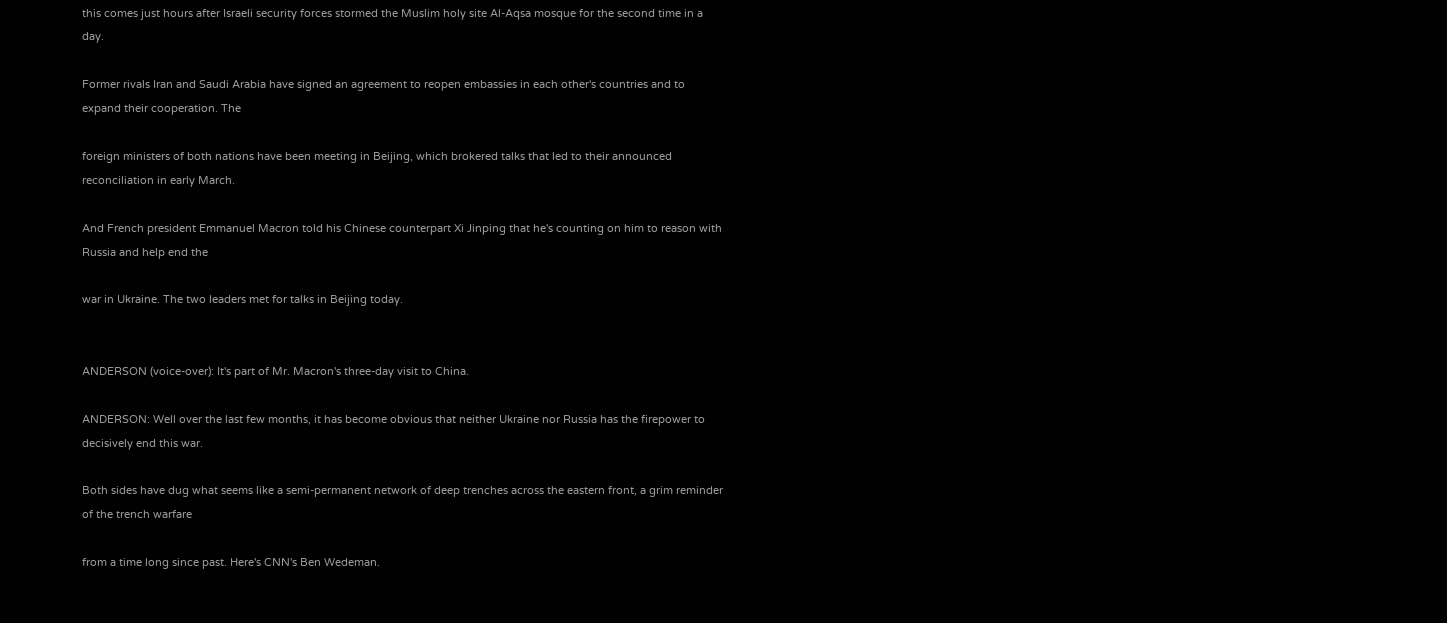this comes just hours after Israeli security forces stormed the Muslim holy site Al-Aqsa mosque for the second time in a day.

Former rivals Iran and Saudi Arabia have signed an agreement to reopen embassies in each other's countries and to expand their cooperation. The

foreign ministers of both nations have been meeting in Beijing, which brokered talks that led to their announced reconciliation in early March.

And French president Emmanuel Macron told his Chinese counterpart Xi Jinping that he's counting on him to reason with Russia and help end the

war in Ukraine. The two leaders met for talks in Beijing today.


ANDERSON (voice-over): It's part of Mr. Macron's three-day visit to China.

ANDERSON: Well over the last few months, it has become obvious that neither Ukraine nor Russia has the firepower to decisively end this war.

Both sides have dug what seems like a semi-permanent network of deep trenches across the eastern front, a grim reminder of the trench warfare

from a time long since past. Here's CNN's Ben Wedeman.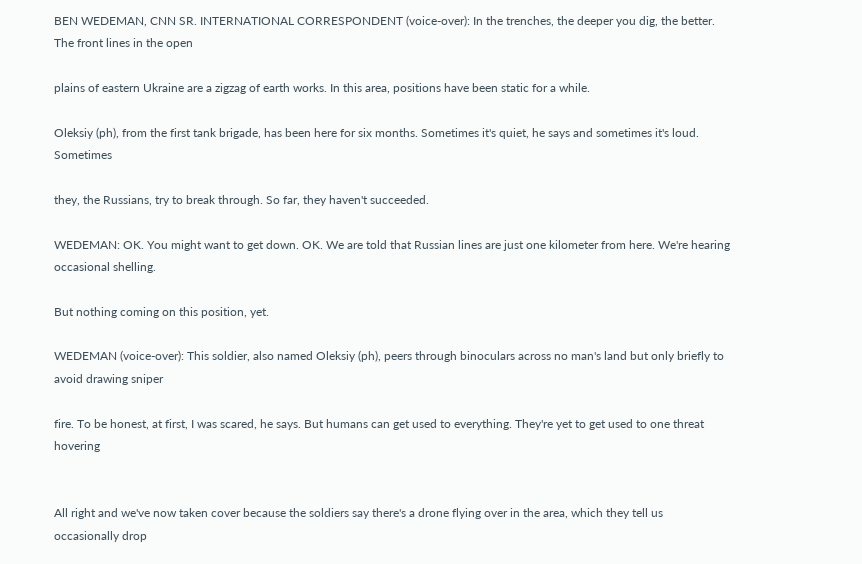BEN WEDEMAN, CNN SR. INTERNATIONAL CORRESPONDENT (voice-over): In the trenches, the deeper you dig, the better. The front lines in the open

plains of eastern Ukraine are a zigzag of earth works. In this area, positions have been static for a while.

Oleksiy (ph), from the first tank brigade, has been here for six months. Sometimes it's quiet, he says and sometimes it's loud. Sometimes

they, the Russians, try to break through. So far, they haven't succeeded.

WEDEMAN: OK. You might want to get down. OK. We are told that Russian lines are just one kilometer from here. We're hearing occasional shelling.

But nothing coming on this position, yet.

WEDEMAN (voice-over): This soldier, also named Oleksiy (ph), peers through binoculars across no man's land but only briefly to avoid drawing sniper

fire. To be honest, at first, I was scared, he says. But humans can get used to everything. They're yet to get used to one threat hovering


All right and we've now taken cover because the soldiers say there's a drone flying over in the area, which they tell us occasionally drop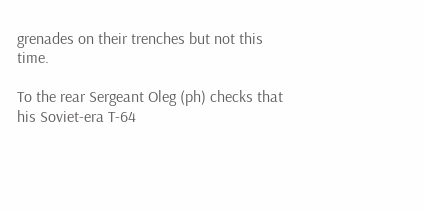grenades on their trenches but not this time.

To the rear Sergeant Oleg (ph) checks that his Soviet-era T-64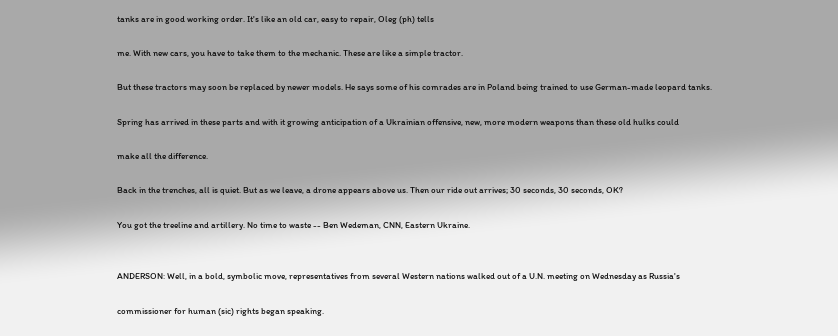tanks are in good working order. It's like an old car, easy to repair, Oleg (ph) tells

me. With new cars, you have to take them to the mechanic. These are like a simple tractor.

But these tractors may soon be replaced by newer models. He says some of his comrades are in Poland being trained to use German-made leopard tanks.

Spring has arrived in these parts and with it growing anticipation of a Ukrainian offensive, new, more modern weapons than these old hulks could

make all the difference.

Back in the trenches, all is quiet. But as we leave, a drone appears above us. Then our ride out arrives; 30 seconds, 30 seconds, OK?

You got the treeline and artillery. No time to waste -- Ben Wedeman, CNN, Eastern Ukraine.


ANDERSON: Well, in a bold, symbolic move, representatives from several Western nations walked out of a U.N. meeting on Wednesday as Russia's

commissioner for human (sic) rights began speaking.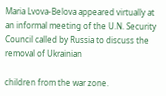Maria Lvova-Belova appeared virtually at an informal meeting of the U.N. Security Council called by Russia to discuss the removal of Ukrainian

children from the war zone.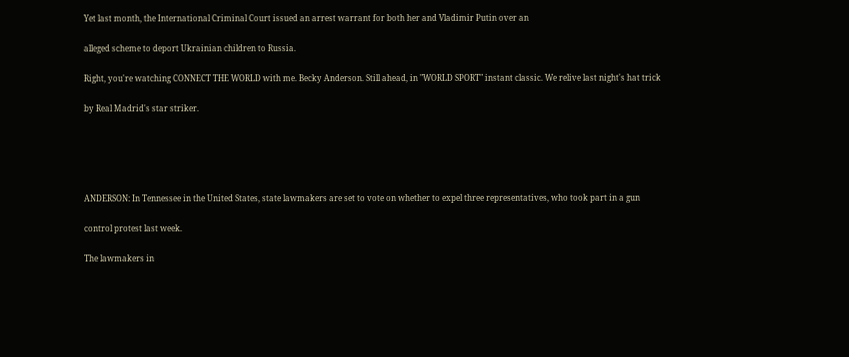Yet last month, the International Criminal Court issued an arrest warrant for both her and Vladimir Putin over an

alleged scheme to deport Ukrainian children to Russia.

Right, you're watching CONNECT THE WORLD with me. Becky Anderson. Still ahead, in "WORLD SPORT" instant classic. We relive last night's hat trick

by Real Madrid's star striker.





ANDERSON: In Tennessee in the United States, state lawmakers are set to vote on whether to expel three representatives, who took part in a gun

control protest last week.

The lawmakers in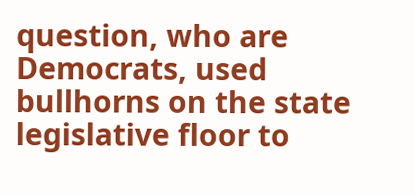question, who are Democrats, used bullhorns on the state legislative floor to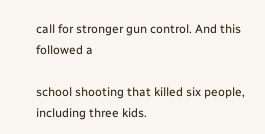call for stronger gun control. And this followed a

school shooting that killed six people, including three kids.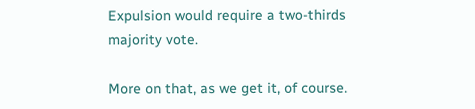Expulsion would require a two-thirds majority vote.

More on that, as we get it, of course.